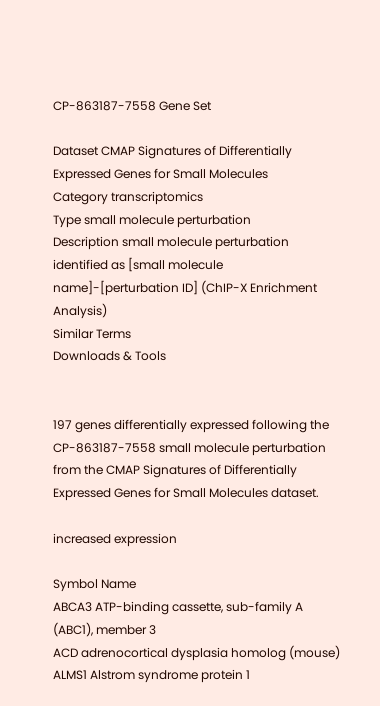CP-863187-7558 Gene Set

Dataset CMAP Signatures of Differentially Expressed Genes for Small Molecules
Category transcriptomics
Type small molecule perturbation
Description small molecule perturbation identified as [small molecule name]-[perturbation ID] (ChIP-X Enrichment Analysis)
Similar Terms
Downloads & Tools


197 genes differentially expressed following the CP-863187-7558 small molecule perturbation from the CMAP Signatures of Differentially Expressed Genes for Small Molecules dataset.

increased expression

Symbol Name
ABCA3 ATP-binding cassette, sub-family A (ABC1), member 3
ACD adrenocortical dysplasia homolog (mouse)
ALMS1 Alstrom syndrome protein 1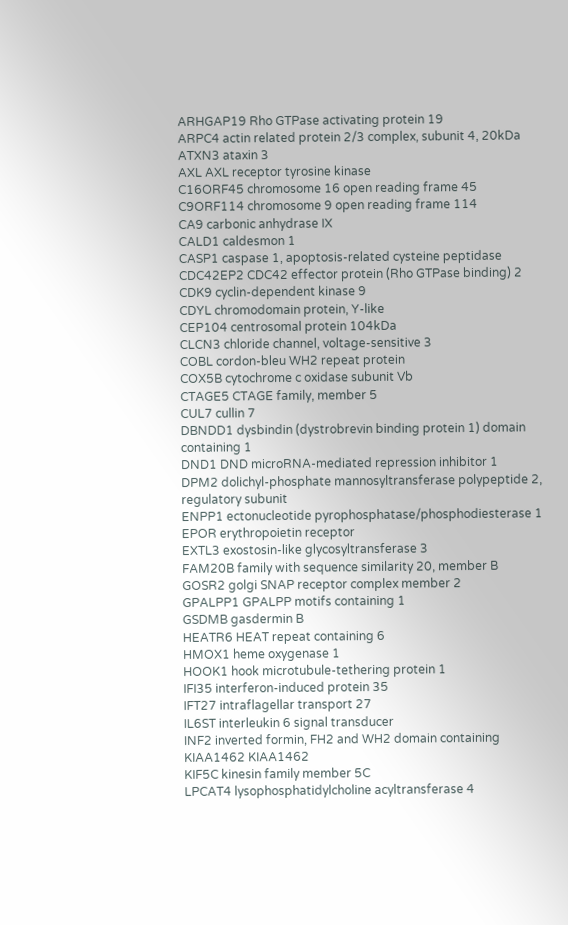ARHGAP19 Rho GTPase activating protein 19
ARPC4 actin related protein 2/3 complex, subunit 4, 20kDa
ATXN3 ataxin 3
AXL AXL receptor tyrosine kinase
C16ORF45 chromosome 16 open reading frame 45
C9ORF114 chromosome 9 open reading frame 114
CA9 carbonic anhydrase IX
CALD1 caldesmon 1
CASP1 caspase 1, apoptosis-related cysteine peptidase
CDC42EP2 CDC42 effector protein (Rho GTPase binding) 2
CDK9 cyclin-dependent kinase 9
CDYL chromodomain protein, Y-like
CEP104 centrosomal protein 104kDa
CLCN3 chloride channel, voltage-sensitive 3
COBL cordon-bleu WH2 repeat protein
COX5B cytochrome c oxidase subunit Vb
CTAGE5 CTAGE family, member 5
CUL7 cullin 7
DBNDD1 dysbindin (dystrobrevin binding protein 1) domain containing 1
DND1 DND microRNA-mediated repression inhibitor 1
DPM2 dolichyl-phosphate mannosyltransferase polypeptide 2, regulatory subunit
ENPP1 ectonucleotide pyrophosphatase/phosphodiesterase 1
EPOR erythropoietin receptor
EXTL3 exostosin-like glycosyltransferase 3
FAM20B family with sequence similarity 20, member B
GOSR2 golgi SNAP receptor complex member 2
GPALPP1 GPALPP motifs containing 1
GSDMB gasdermin B
HEATR6 HEAT repeat containing 6
HMOX1 heme oxygenase 1
HOOK1 hook microtubule-tethering protein 1
IFI35 interferon-induced protein 35
IFT27 intraflagellar transport 27
IL6ST interleukin 6 signal transducer
INF2 inverted formin, FH2 and WH2 domain containing
KIAA1462 KIAA1462
KIF5C kinesin family member 5C
LPCAT4 lysophosphatidylcholine acyltransferase 4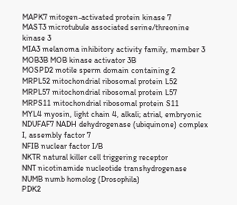MAPK7 mitogen-activated protein kinase 7
MAST3 microtubule associated serine/threonine kinase 3
MIA3 melanoma inhibitory activity family, member 3
MOB3B MOB kinase activator 3B
MOSPD2 motile sperm domain containing 2
MRPL52 mitochondrial ribosomal protein L52
MRPL57 mitochondrial ribosomal protein L57
MRPS11 mitochondrial ribosomal protein S11
MYL4 myosin, light chain 4, alkali; atrial, embryonic
NDUFAF7 NADH dehydrogenase (ubiquinone) complex I, assembly factor 7
NFIB nuclear factor I/B
NKTR natural killer cell triggering receptor
NNT nicotinamide nucleotide transhydrogenase
NUMB numb homolog (Drosophila)
PDK2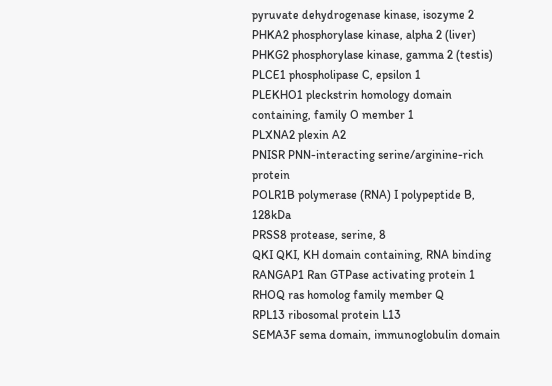pyruvate dehydrogenase kinase, isozyme 2
PHKA2 phosphorylase kinase, alpha 2 (liver)
PHKG2 phosphorylase kinase, gamma 2 (testis)
PLCE1 phospholipase C, epsilon 1
PLEKHO1 pleckstrin homology domain containing, family O member 1
PLXNA2 plexin A2
PNISR PNN-interacting serine/arginine-rich protein
POLR1B polymerase (RNA) I polypeptide B, 128kDa
PRSS8 protease, serine, 8
QKI QKI, KH domain containing, RNA binding
RANGAP1 Ran GTPase activating protein 1
RHOQ ras homolog family member Q
RPL13 ribosomal protein L13
SEMA3F sema domain, immunoglobulin domain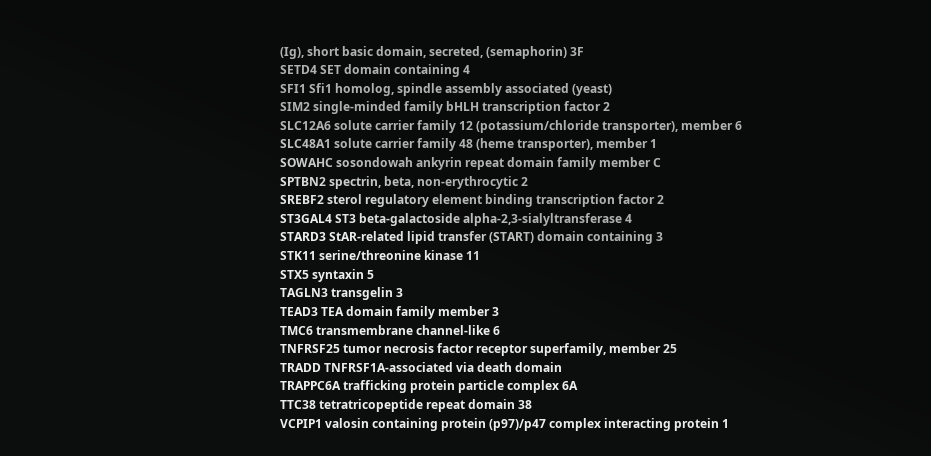(Ig), short basic domain, secreted, (semaphorin) 3F
SETD4 SET domain containing 4
SFI1 Sfi1 homolog, spindle assembly associated (yeast)
SIM2 single-minded family bHLH transcription factor 2
SLC12A6 solute carrier family 12 (potassium/chloride transporter), member 6
SLC48A1 solute carrier family 48 (heme transporter), member 1
SOWAHC sosondowah ankyrin repeat domain family member C
SPTBN2 spectrin, beta, non-erythrocytic 2
SREBF2 sterol regulatory element binding transcription factor 2
ST3GAL4 ST3 beta-galactoside alpha-2,3-sialyltransferase 4
STARD3 StAR-related lipid transfer (START) domain containing 3
STK11 serine/threonine kinase 11
STX5 syntaxin 5
TAGLN3 transgelin 3
TEAD3 TEA domain family member 3
TMC6 transmembrane channel-like 6
TNFRSF25 tumor necrosis factor receptor superfamily, member 25
TRADD TNFRSF1A-associated via death domain
TRAPPC6A trafficking protein particle complex 6A
TTC38 tetratricopeptide repeat domain 38
VCPIP1 valosin containing protein (p97)/p47 complex interacting protein 1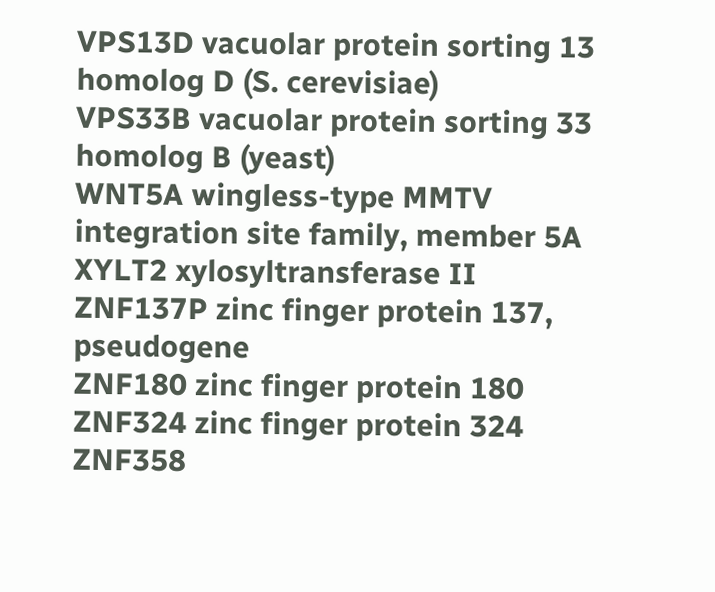VPS13D vacuolar protein sorting 13 homolog D (S. cerevisiae)
VPS33B vacuolar protein sorting 33 homolog B (yeast)
WNT5A wingless-type MMTV integration site family, member 5A
XYLT2 xylosyltransferase II
ZNF137P zinc finger protein 137, pseudogene
ZNF180 zinc finger protein 180
ZNF324 zinc finger protein 324
ZNF358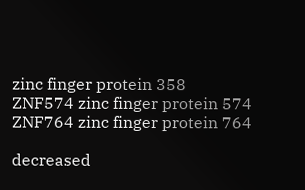zinc finger protein 358
ZNF574 zinc finger protein 574
ZNF764 zinc finger protein 764

decreased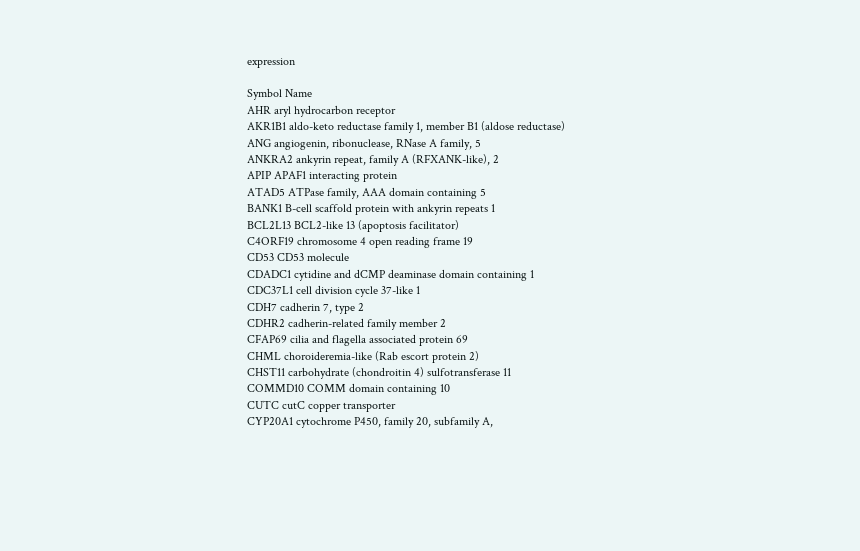expression

Symbol Name
AHR aryl hydrocarbon receptor
AKR1B1 aldo-keto reductase family 1, member B1 (aldose reductase)
ANG angiogenin, ribonuclease, RNase A family, 5
ANKRA2 ankyrin repeat, family A (RFXANK-like), 2
APIP APAF1 interacting protein
ATAD5 ATPase family, AAA domain containing 5
BANK1 B-cell scaffold protein with ankyrin repeats 1
BCL2L13 BCL2-like 13 (apoptosis facilitator)
C4ORF19 chromosome 4 open reading frame 19
CD53 CD53 molecule
CDADC1 cytidine and dCMP deaminase domain containing 1
CDC37L1 cell division cycle 37-like 1
CDH7 cadherin 7, type 2
CDHR2 cadherin-related family member 2
CFAP69 cilia and flagella associated protein 69
CHML choroideremia-like (Rab escort protein 2)
CHST11 carbohydrate (chondroitin 4) sulfotransferase 11
COMMD10 COMM domain containing 10
CUTC cutC copper transporter
CYP20A1 cytochrome P450, family 20, subfamily A,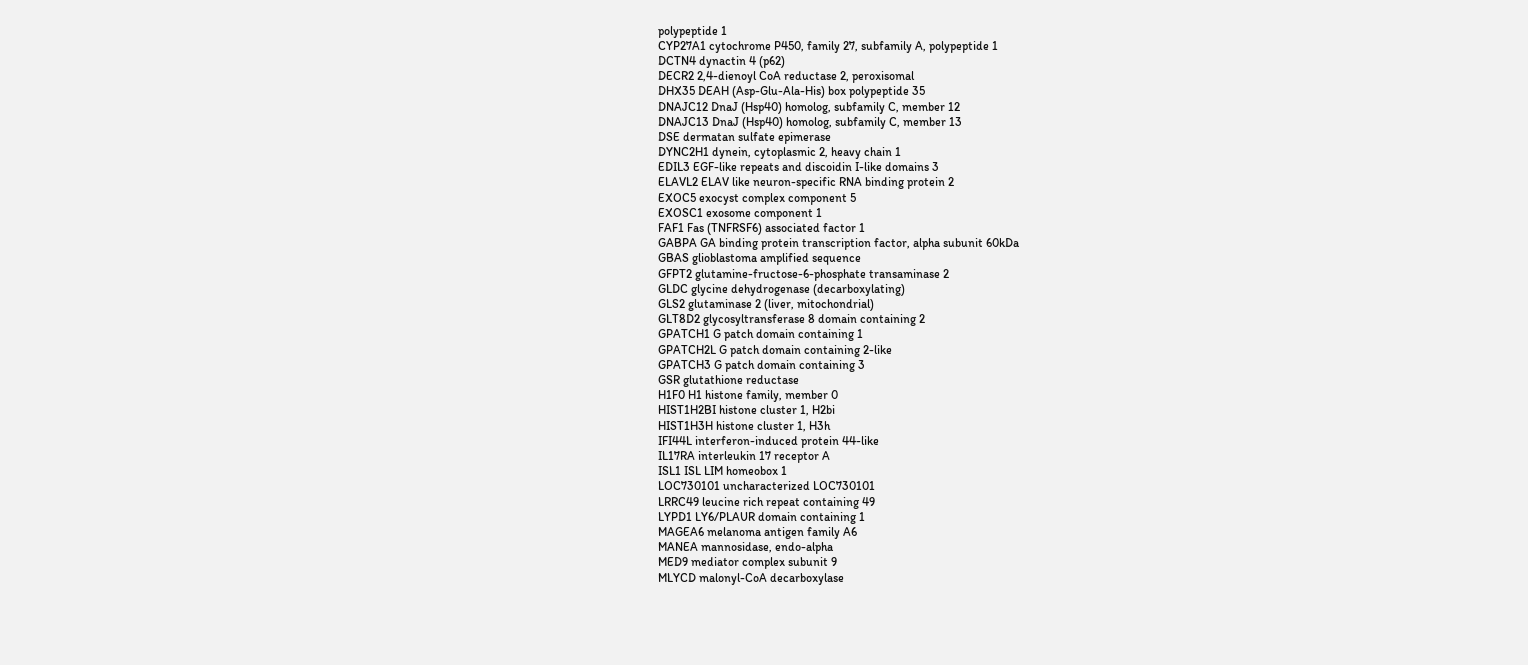polypeptide 1
CYP27A1 cytochrome P450, family 27, subfamily A, polypeptide 1
DCTN4 dynactin 4 (p62)
DECR2 2,4-dienoyl CoA reductase 2, peroxisomal
DHX35 DEAH (Asp-Glu-Ala-His) box polypeptide 35
DNAJC12 DnaJ (Hsp40) homolog, subfamily C, member 12
DNAJC13 DnaJ (Hsp40) homolog, subfamily C, member 13
DSE dermatan sulfate epimerase
DYNC2H1 dynein, cytoplasmic 2, heavy chain 1
EDIL3 EGF-like repeats and discoidin I-like domains 3
ELAVL2 ELAV like neuron-specific RNA binding protein 2
EXOC5 exocyst complex component 5
EXOSC1 exosome component 1
FAF1 Fas (TNFRSF6) associated factor 1
GABPA GA binding protein transcription factor, alpha subunit 60kDa
GBAS glioblastoma amplified sequence
GFPT2 glutamine-fructose-6-phosphate transaminase 2
GLDC glycine dehydrogenase (decarboxylating)
GLS2 glutaminase 2 (liver, mitochondrial)
GLT8D2 glycosyltransferase 8 domain containing 2
GPATCH1 G patch domain containing 1
GPATCH2L G patch domain containing 2-like
GPATCH3 G patch domain containing 3
GSR glutathione reductase
H1F0 H1 histone family, member 0
HIST1H2BI histone cluster 1, H2bi
HIST1H3H histone cluster 1, H3h
IFI44L interferon-induced protein 44-like
IL17RA interleukin 17 receptor A
ISL1 ISL LIM homeobox 1
LOC730101 uncharacterized LOC730101
LRRC49 leucine rich repeat containing 49
LYPD1 LY6/PLAUR domain containing 1
MAGEA6 melanoma antigen family A6
MANEA mannosidase, endo-alpha
MED9 mediator complex subunit 9
MLYCD malonyl-CoA decarboxylase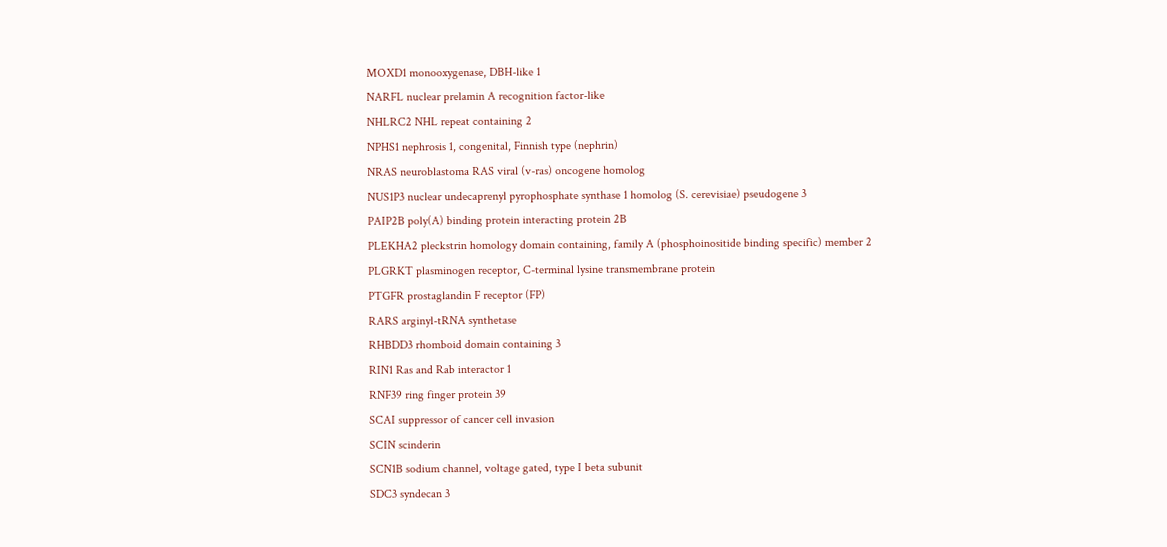MOXD1 monooxygenase, DBH-like 1
NARFL nuclear prelamin A recognition factor-like
NHLRC2 NHL repeat containing 2
NPHS1 nephrosis 1, congenital, Finnish type (nephrin)
NRAS neuroblastoma RAS viral (v-ras) oncogene homolog
NUS1P3 nuclear undecaprenyl pyrophosphate synthase 1 homolog (S. cerevisiae) pseudogene 3
PAIP2B poly(A) binding protein interacting protein 2B
PLEKHA2 pleckstrin homology domain containing, family A (phosphoinositide binding specific) member 2
PLGRKT plasminogen receptor, C-terminal lysine transmembrane protein
PTGFR prostaglandin F receptor (FP)
RARS arginyl-tRNA synthetase
RHBDD3 rhomboid domain containing 3
RIN1 Ras and Rab interactor 1
RNF39 ring finger protein 39
SCAI suppressor of cancer cell invasion
SCIN scinderin
SCN1B sodium channel, voltage gated, type I beta subunit
SDC3 syndecan 3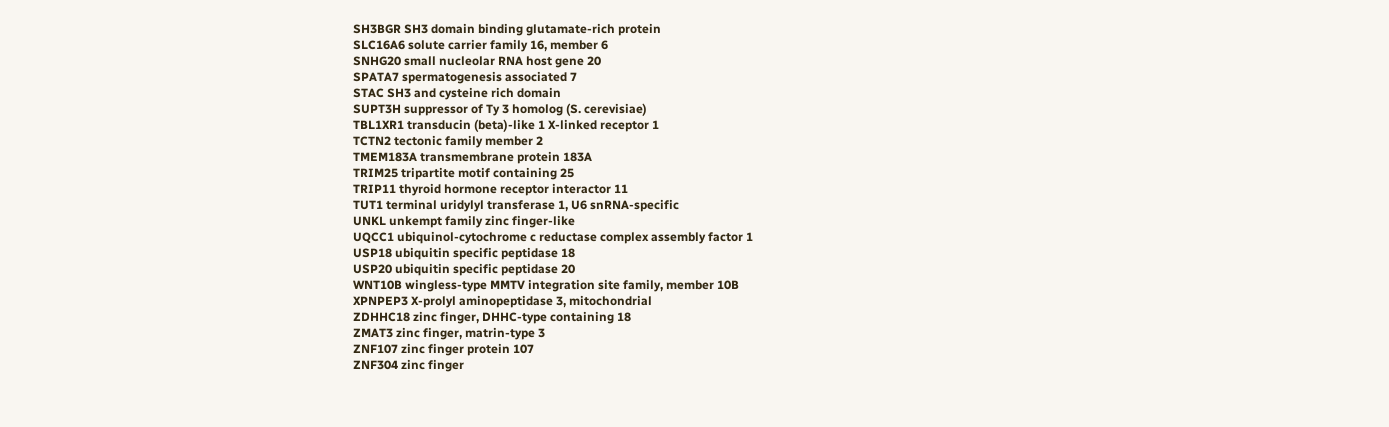SH3BGR SH3 domain binding glutamate-rich protein
SLC16A6 solute carrier family 16, member 6
SNHG20 small nucleolar RNA host gene 20
SPATA7 spermatogenesis associated 7
STAC SH3 and cysteine rich domain
SUPT3H suppressor of Ty 3 homolog (S. cerevisiae)
TBL1XR1 transducin (beta)-like 1 X-linked receptor 1
TCTN2 tectonic family member 2
TMEM183A transmembrane protein 183A
TRIM25 tripartite motif containing 25
TRIP11 thyroid hormone receptor interactor 11
TUT1 terminal uridylyl transferase 1, U6 snRNA-specific
UNKL unkempt family zinc finger-like
UQCC1 ubiquinol-cytochrome c reductase complex assembly factor 1
USP18 ubiquitin specific peptidase 18
USP20 ubiquitin specific peptidase 20
WNT10B wingless-type MMTV integration site family, member 10B
XPNPEP3 X-prolyl aminopeptidase 3, mitochondrial
ZDHHC18 zinc finger, DHHC-type containing 18
ZMAT3 zinc finger, matrin-type 3
ZNF107 zinc finger protein 107
ZNF304 zinc finger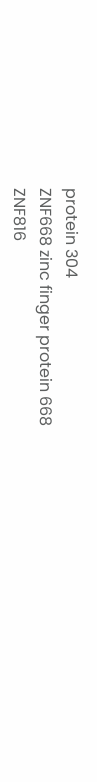protein 304
ZNF668 zinc finger protein 668
ZNF816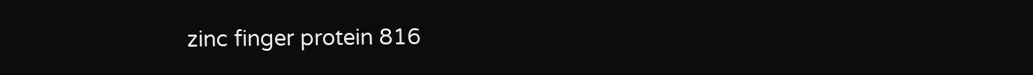zinc finger protein 816